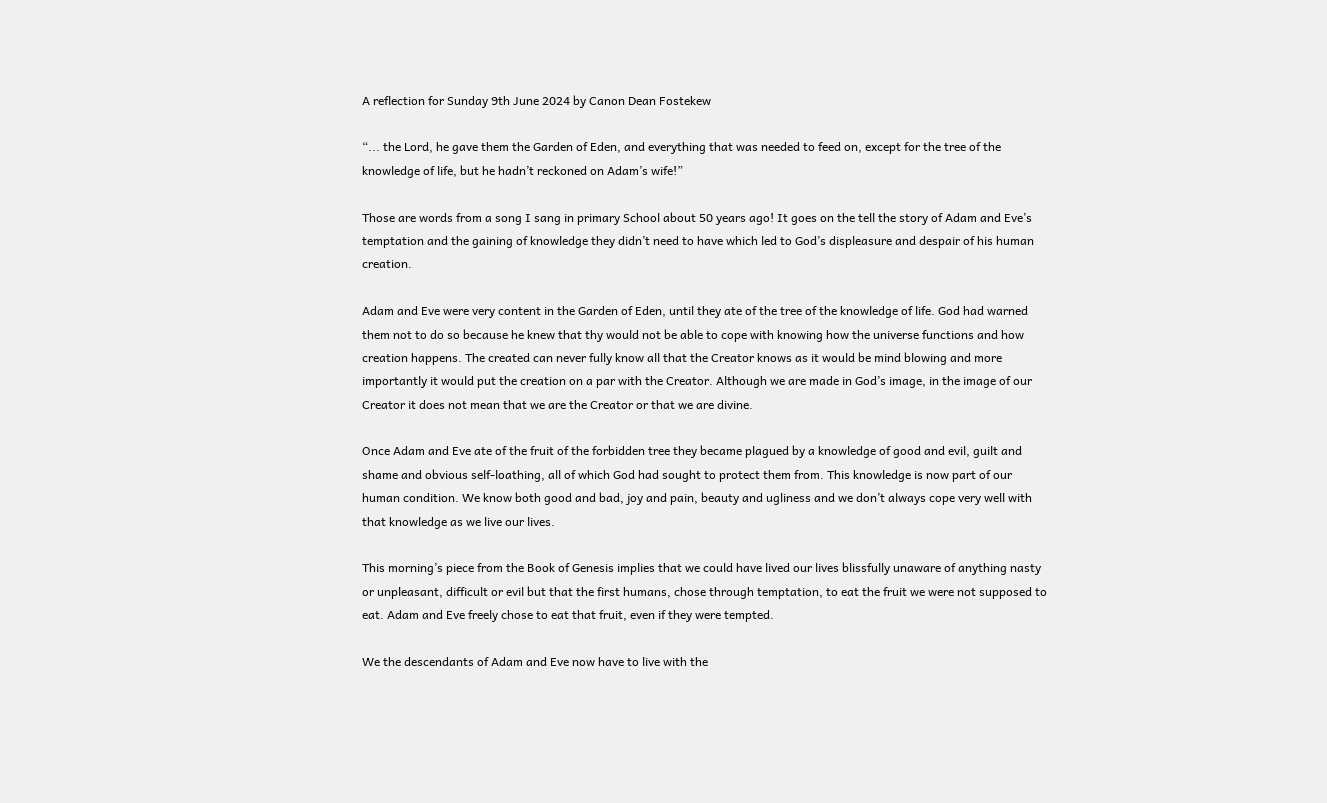A reflection for Sunday 9th June 2024 by Canon Dean Fostekew

“... the Lord, he gave them the Garden of Eden, and everything that was needed to feed on, except for the tree of the knowledge of life, but he hadn’t reckoned on Adam’s wife!”

Those are words from a song I sang in primary School about 50 years ago! It goes on the tell the story of Adam and Eve’s temptation and the gaining of knowledge they didn’t need to have which led to God’s displeasure and despair of his human creation.

Adam and Eve were very content in the Garden of Eden, until they ate of the tree of the knowledge of life. God had warned them not to do so because he knew that thy would not be able to cope with knowing how the universe functions and how creation happens. The created can never fully know all that the Creator knows as it would be mind blowing and more importantly it would put the creation on a par with the Creator. Although we are made in God’s image, in the image of our Creator it does not mean that we are the Creator or that we are divine.

Once Adam and Eve ate of the fruit of the forbidden tree they became plagued by a knowledge of good and evil, guilt and shame and obvious self-loathing, all of which God had sought to protect them from. This knowledge is now part of our human condition. We know both good and bad, joy and pain, beauty and ugliness and we don’t always cope very well with that knowledge as we live our lives.

This morning’s piece from the Book of Genesis implies that we could have lived our lives blissfully unaware of anything nasty or unpleasant, difficult or evil but that the first humans, chose through temptation, to eat the fruit we were not supposed to eat. Adam and Eve freely chose to eat that fruit, even if they were tempted.

We the descendants of Adam and Eve now have to live with the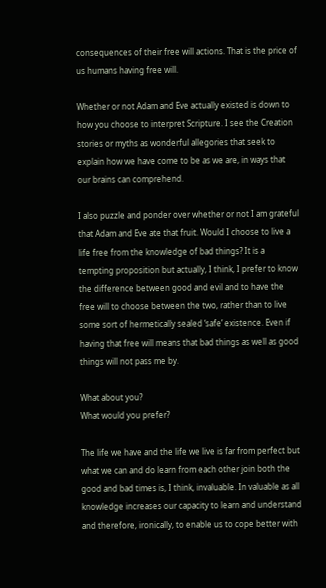consequences of their free will actions. That is the price of us humans having free will.

Whether or not Adam and Eve actually existed is down to how you choose to interpret Scripture. I see the Creation stories or myths as wonderful allegories that seek to explain how we have come to be as we are, in ways that our brains can comprehend.

I also puzzle and ponder over whether or not I am grateful that Adam and Eve ate that fruit. Would I choose to live a life free from the knowledge of bad things? It is a tempting proposition but actually, I think, I prefer to know the difference between good and evil and to have the free will to choose between the two, rather than to live some sort of hermetically sealed ‘safe’ existence. Even if having that free will means that bad things as well as good things will not pass me by.

What about you?
What would you prefer?

The life we have and the life we live is far from perfect but what we can and do learn from each other join both the good and bad times is, I think, invaluable. In valuable as all knowledge increases our capacity to learn and understand and therefore, ironically, to enable us to cope better with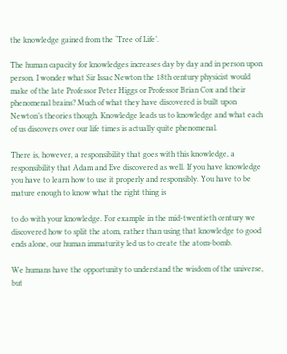the knowledge gained from the ‘Tree of Life’.

The human capacity for knowledges increases day by day and in person upon person. I wonder what Sir Issac Newton the 18th century physicist would make of the late Professor Peter Higgs or Professor Brian Cox and their phenomenal brains? Much of what they have discovered is built upon Newton’s theories though. Knowledge leads us to knowledge and what each of us discovers over our life times is actually quite phenomenal.

There is, however, a responsibility that goes with this knowledge, a responsibility that Adam and Eve discovered as well. If you have knowledge you have to learn how to use it properly and responsibly. You have to be mature enough to know what the right thing is

to do with your knowledge. For example in the mid-twentieth century we discovered how to split the atom, rather than using that knowledge to good ends alone, our human immaturity led us to create the atom-bomb.

We humans have the opportunity to understand the wisdom of the universe, but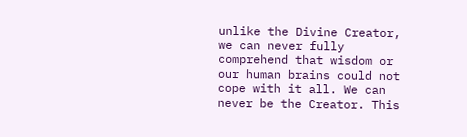unlike the Divine Creator, we can never fully comprehend that wisdom or our human brains could not cope with it all. We can never be the Creator. This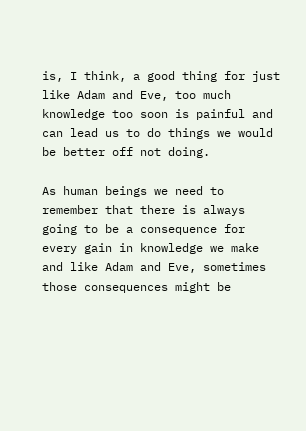is, I think, a good thing for just like Adam and Eve, too much knowledge too soon is painful and can lead us to do things we would be better off not doing.

As human beings we need to remember that there is always going to be a consequence for every gain in knowledge we make and like Adam and Eve, sometimes those consequences might be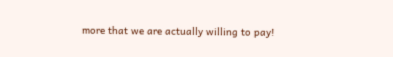more that we are actually willing to pay!